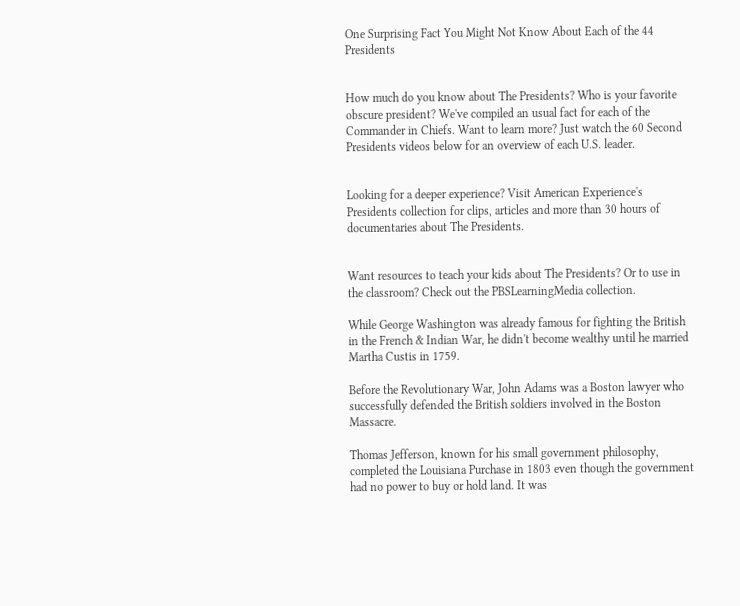One Surprising Fact You Might Not Know About Each of the 44 Presidents


How much do you know about The Presidents? Who is your favorite obscure president? We've compiled an usual fact for each of the Commander in Chiefs. Want to learn more? Just watch the 60 Second Presidents videos below for an overview of each U.S. leader.


Looking for a deeper experience? Visit American Experience's Presidents collection for clips, articles and more than 30 hours of documentaries about The Presidents.


Want resources to teach your kids about The Presidents? Or to use in the classroom? Check out the PBSLearningMedia collection.

While George Washington was already famous for fighting the British in the French & Indian War, he didn't become wealthy until he married Martha Custis in 1759.

Before the Revolutionary War, John Adams was a Boston lawyer who successfully defended the British soldiers involved in the Boston Massacre.

Thomas Jefferson, known for his small government philosophy, completed the Louisiana Purchase in 1803 even though the government had no power to buy or hold land. It was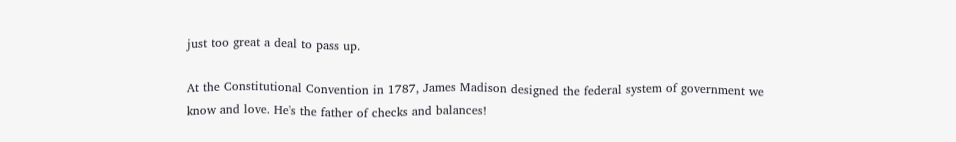just too great a deal to pass up.

At the Constitutional Convention in 1787, James Madison designed the federal system of government we know and love. He's the father of checks and balances!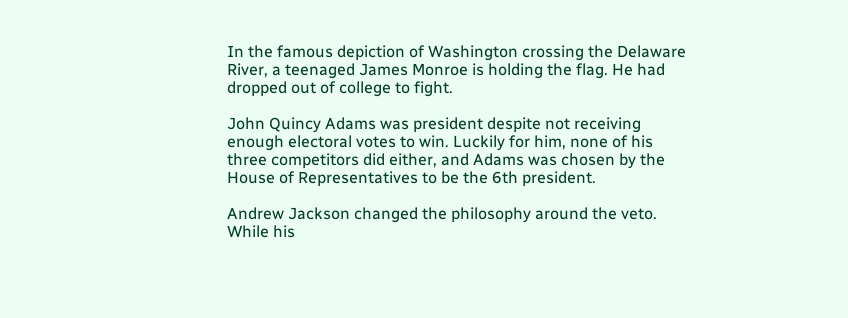In the famous depiction of Washington crossing the Delaware River, a teenaged James Monroe is holding the flag. He had dropped out of college to fight.

John Quincy Adams was president despite not receiving enough electoral votes to win. Luckily for him, none of his three competitors did either, and Adams was chosen by the House of Representatives to be the 6th president.

Andrew Jackson changed the philosophy around the veto. While his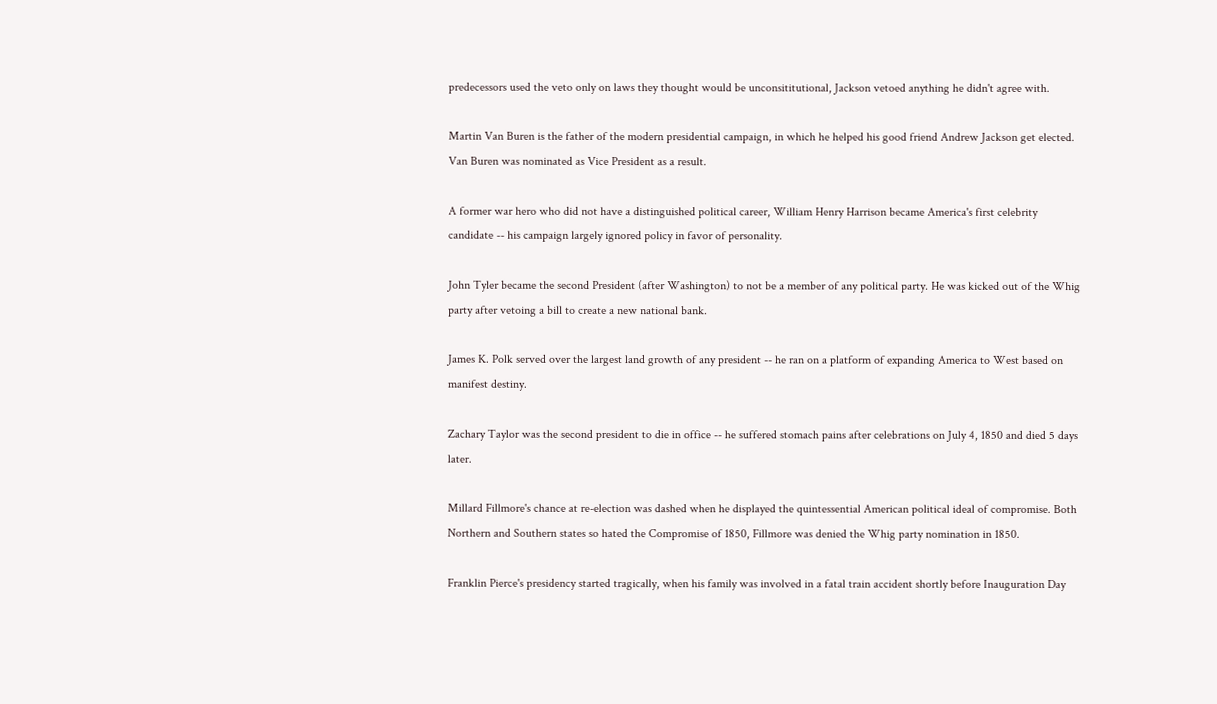predecessors used the veto only on laws they thought would be unconsititutional, Jackson vetoed anything he didn't agree with.

Martin Van Buren is the father of the modern presidential campaign, in which he helped his good friend Andrew Jackson get elected. Van Buren was nominated as Vice President as a result.

A former war hero who did not have a distinguished political career, William Henry Harrison became America's first celebrity candidate -- his campaign largely ignored policy in favor of personality.

John Tyler became the second President (after Washington) to not be a member of any political party. He was kicked out of the Whig party after vetoing a bill to create a new national bank.

James K. Polk served over the largest land growth of any president -- he ran on a platform of expanding America to West based on manifest destiny.

Zachary Taylor was the second president to die in office -- he suffered stomach pains after celebrations on July 4, 1850 and died 5 days later.

Millard Fillmore's chance at re-election was dashed when he displayed the quintessential American political ideal of compromise. Both Northern and Southern states so hated the Compromise of 1850, Fillmore was denied the Whig party nomination in 1850.

Franklin Pierce's presidency started tragically, when his family was involved in a fatal train accident shortly before Inauguration Day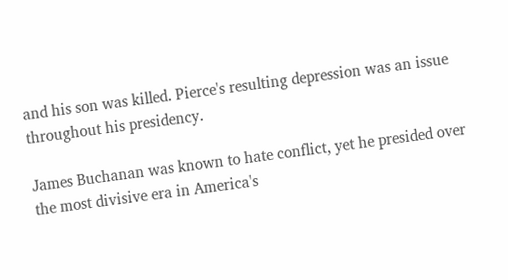and his son was killed. Pierce's resulting depression was an issue throughout his presidency.

James Buchanan was known to hate conflict, yet he presided over the most divisive era in America's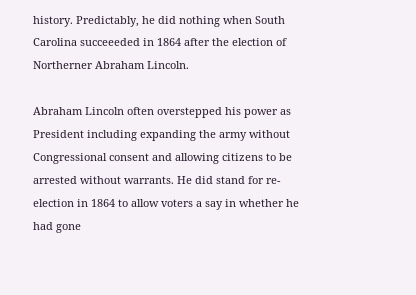history. Predictably, he did nothing when South Carolina succeeeded in 1864 after the election of Northerner Abraham Lincoln.

Abraham Lincoln often overstepped his power as President including expanding the army without Congressional consent and allowing citizens to be arrested without warrants. He did stand for re-election in 1864 to allow voters a say in whether he had gone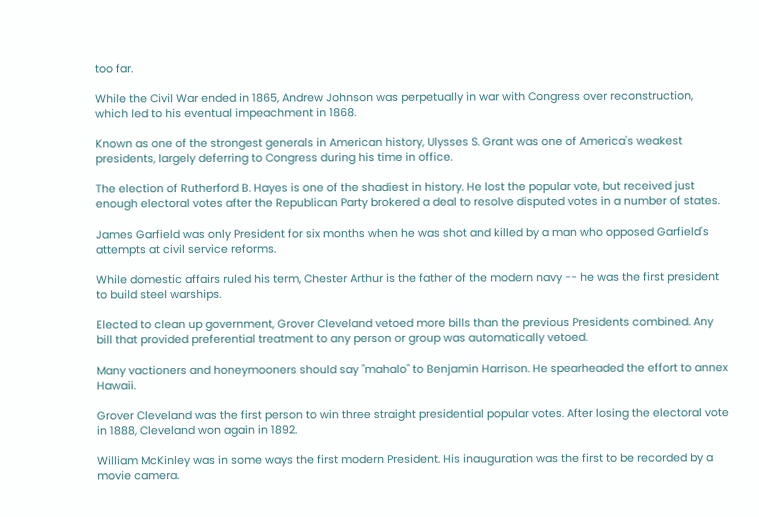too far.

While the Civil War ended in 1865, Andrew Johnson was perpetually in war with Congress over reconstruction, which led to his eventual impeachment in 1868.

Known as one of the strongest generals in American history, Ulysses S. Grant was one of America's weakest presidents, largely deferring to Congress during his time in office.

The election of Rutherford B. Hayes is one of the shadiest in history. He lost the popular vote, but received just enough electoral votes after the Republican Party brokered a deal to resolve disputed votes in a number of states.

James Garfield was only President for six months when he was shot and killed by a man who opposed Garfield's attempts at civil service reforms.

While domestic affairs ruled his term, Chester Arthur is the father of the modern navy -- he was the first president to build steel warships.

Elected to clean up government, Grover Cleveland vetoed more bills than the previous Presidents combined. Any bill that provided preferential treatment to any person or group was automatically vetoed.

Many vactioners and honeymooners should say "mahalo" to Benjamin Harrison. He spearheaded the effort to annex Hawaii.

Grover Cleveland was the first person to win three straight presidential popular votes. After losing the electoral vote in 1888, Cleveland won again in 1892.

William McKinley was in some ways the first modern President. His inauguration was the first to be recorded by a movie camera.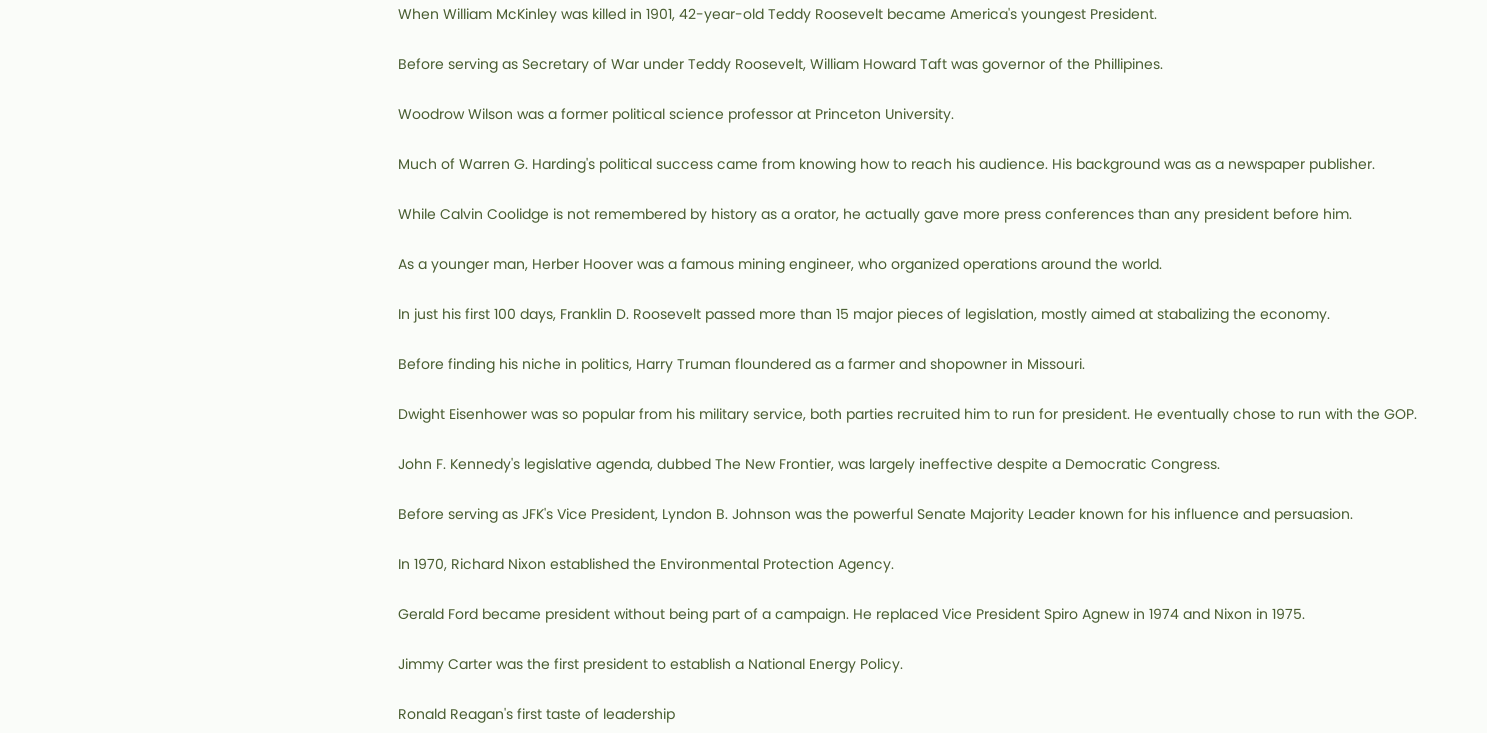When William McKinley was killed in 1901, 42-year-old Teddy Roosevelt became America's youngest President.

Before serving as Secretary of War under Teddy Roosevelt, William Howard Taft was governor of the Phillipines.

Woodrow Wilson was a former political science professor at Princeton University.

Much of Warren G. Harding's political success came from knowing how to reach his audience. His background was as a newspaper publisher.

While Calvin Coolidge is not remembered by history as a orator, he actually gave more press conferences than any president before him.

As a younger man, Herber Hoover was a famous mining engineer, who organized operations around the world.

In just his first 100 days, Franklin D. Roosevelt passed more than 15 major pieces of legislation, mostly aimed at stabalizing the economy.

Before finding his niche in politics, Harry Truman floundered as a farmer and shopowner in Missouri.

Dwight Eisenhower was so popular from his military service, both parties recruited him to run for president. He eventually chose to run with the GOP.

John F. Kennedy's legislative agenda, dubbed The New Frontier, was largely ineffective despite a Democratic Congress.

Before serving as JFK's Vice President, Lyndon B. Johnson was the powerful Senate Majority Leader known for his influence and persuasion.

In 1970, Richard Nixon established the Environmental Protection Agency.

Gerald Ford became president without being part of a campaign. He replaced Vice President Spiro Agnew in 1974 and Nixon in 1975.

Jimmy Carter was the first president to establish a National Energy Policy.

Ronald Reagan's first taste of leadership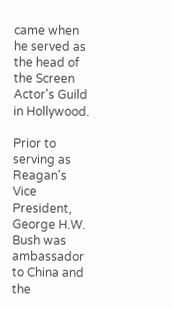came when he served as the head of the Screen Actor's Guild in Hollywood.

Prior to serving as Reagan's Vice President, George H.W. Bush was ambassador to China and the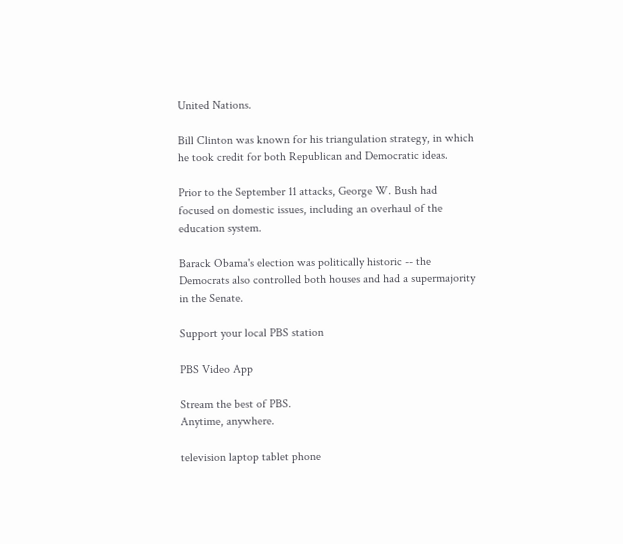United Nations.

Bill Clinton was known for his triangulation strategy, in which he took credit for both Republican and Democratic ideas.

Prior to the September 11 attacks, George W. Bush had focused on domestic issues, including an overhaul of the education system.

Barack Obama's election was politically historic -- the Democrats also controlled both houses and had a supermajority in the Senate.

Support your local PBS station

PBS Video App

Stream the best of PBS.
Anytime, anywhere.

television laptop tablet phone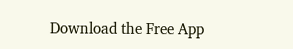Download the Free App